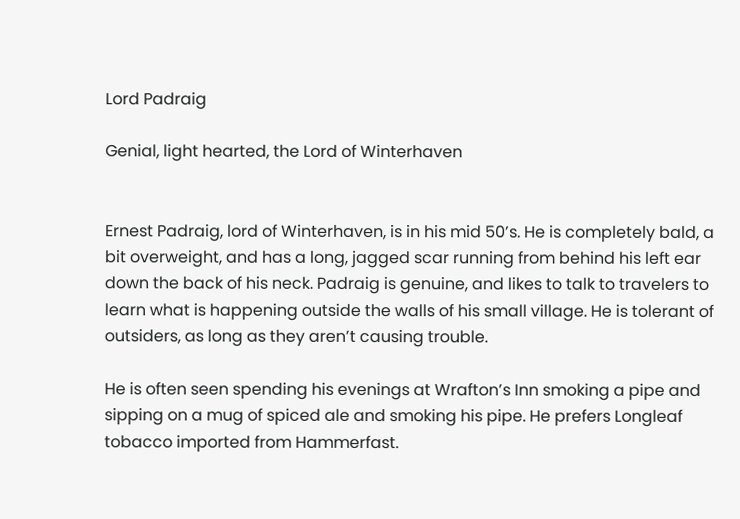Lord Padraig

Genial, light hearted, the Lord of Winterhaven


Ernest Padraig, lord of Winterhaven, is in his mid 50’s. He is completely bald, a bit overweight, and has a long, jagged scar running from behind his left ear down the back of his neck. Padraig is genuine, and likes to talk to travelers to learn what is happening outside the walls of his small village. He is tolerant of outsiders, as long as they aren’t causing trouble.

He is often seen spending his evenings at Wrafton’s Inn smoking a pipe and sipping on a mug of spiced ale and smoking his pipe. He prefers Longleaf tobacco imported from Hammerfast.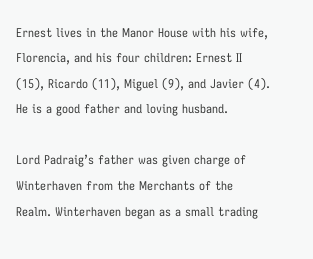Ernest lives in the Manor House with his wife, Florencia, and his four children: Ernest II (15), Ricardo (11), Miguel (9), and Javier (4). He is a good father and loving husband.

Lord Padraig’s father was given charge of Winterhaven from the Merchants of the Realm. Winterhaven began as a small trading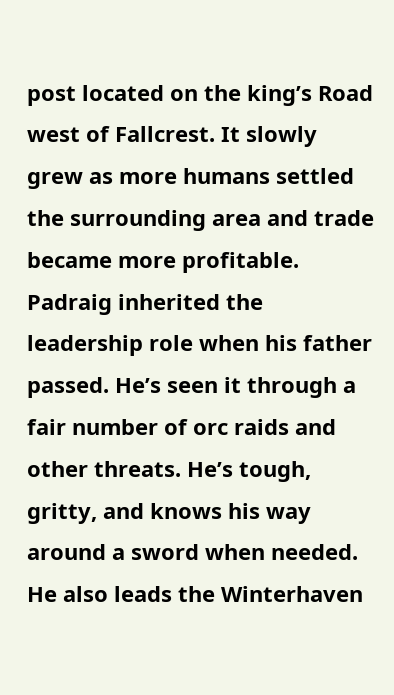post located on the king’s Road west of Fallcrest. It slowly grew as more humans settled the surrounding area and trade became more profitable. Padraig inherited the leadership role when his father passed. He’s seen it through a fair number of orc raids and other threats. He’s tough, gritty, and knows his way around a sword when needed. He also leads the Winterhaven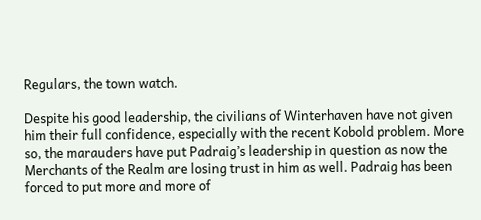Regulars, the town watch.

Despite his good leadership, the civilians of Winterhaven have not given him their full confidence, especially with the recent Kobold problem. More so, the marauders have put Padraig’s leadership in question as now the Merchants of the Realm are losing trust in him as well. Padraig has been forced to put more and more of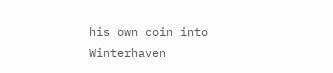his own coin into Winterhaven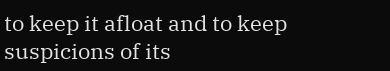to keep it afloat and to keep suspicions of its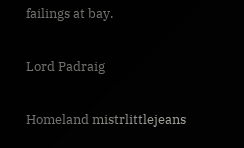failings at bay.

Lord Padraig

Homeland mistrlittlejeans